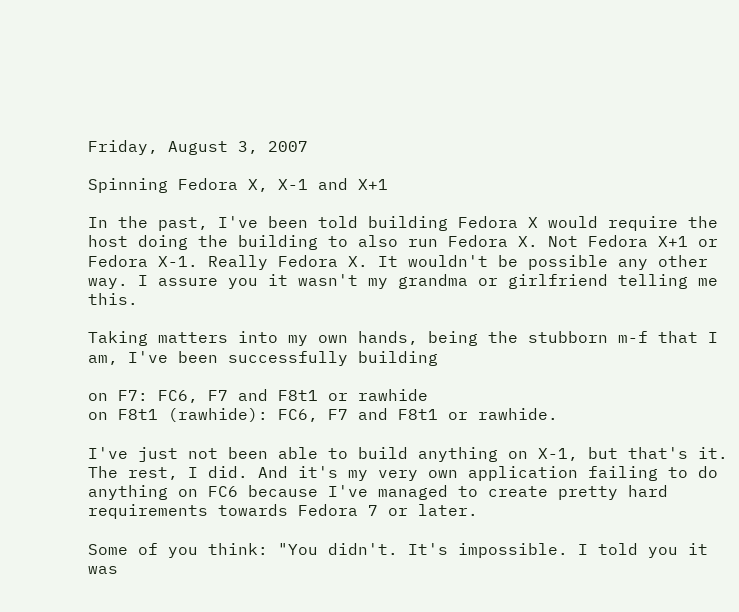Friday, August 3, 2007

Spinning Fedora X, X-1 and X+1

In the past, I've been told building Fedora X would require the host doing the building to also run Fedora X. Not Fedora X+1 or Fedora X-1. Really Fedora X. It wouldn't be possible any other way. I assure you it wasn't my grandma or girlfriend telling me this.

Taking matters into my own hands, being the stubborn m-f that I am, I've been successfully building

on F7: FC6, F7 and F8t1 or rawhide
on F8t1 (rawhide): FC6, F7 and F8t1 or rawhide.

I've just not been able to build anything on X-1, but that's it. The rest, I did. And it's my very own application failing to do anything on FC6 because I've managed to create pretty hard requirements towards Fedora 7 or later.

Some of you think: "You didn't. It's impossible. I told you it was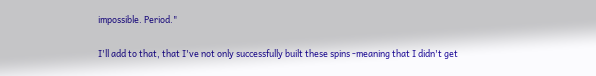impossible. Period."

I'll add to that, that I've not only successfully built these spins -meaning that I didn't get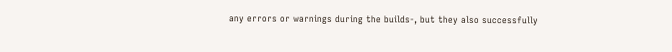any errors or warnings during the builds-, but they also successfully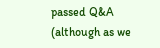passed Q&A (although as we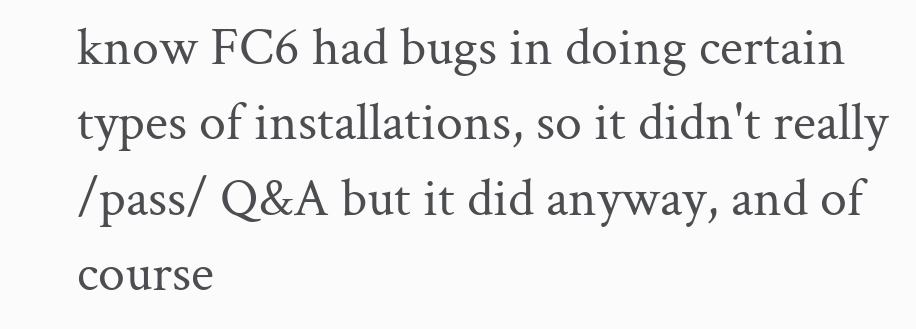know FC6 had bugs in doing certain types of installations, so it didn't really /pass/ Q&A but it did anyway, and of course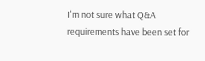I'm not sure what Q&A requirements have been set for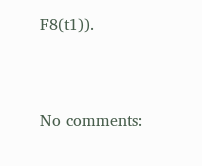F8(t1)).


No comments: